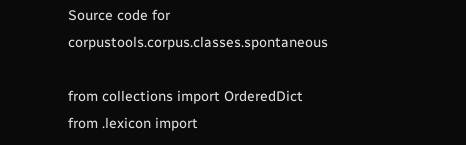Source code for corpustools.corpus.classes.spontaneous

from collections import OrderedDict
from .lexicon import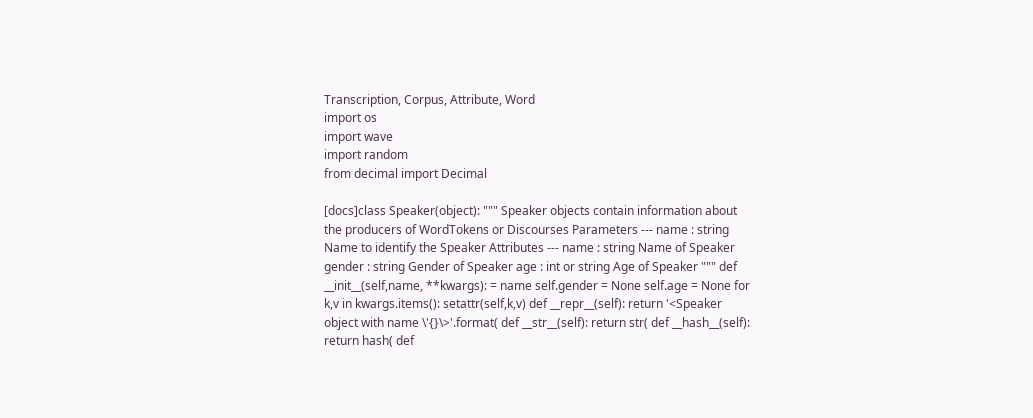Transcription, Corpus, Attribute, Word
import os
import wave
import random
from decimal import Decimal

[docs]class Speaker(object): """ Speaker objects contain information about the producers of WordTokens or Discourses Parameters --- name : string Name to identify the Speaker Attributes --- name : string Name of Speaker gender : string Gender of Speaker age : int or string Age of Speaker """ def __init__(self,name, **kwargs): = name self.gender = None self.age = None for k,v in kwargs.items(): setattr(self,k,v) def __repr__(self): return '<Speaker object with name \'{}\>'.format( def __str__(self): return str( def __hash__(self): return hash( def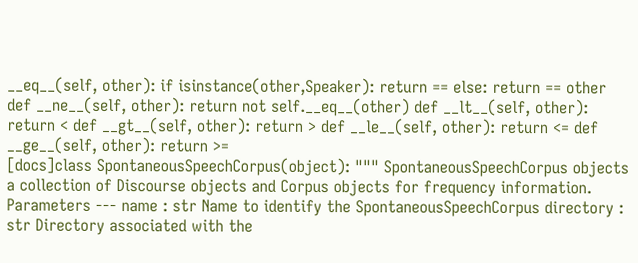__eq__(self, other): if isinstance(other,Speaker): return == else: return == other def __ne__(self, other): return not self.__eq__(other) def __lt__(self, other): return < def __gt__(self, other): return > def __le__(self, other): return <= def __ge__(self, other): return >=
[docs]class SpontaneousSpeechCorpus(object): """ SpontaneousSpeechCorpus objects a collection of Discourse objects and Corpus objects for frequency information. Parameters --- name : str Name to identify the SpontaneousSpeechCorpus directory : str Directory associated with the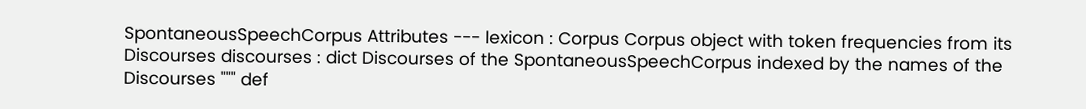SpontaneousSpeechCorpus Attributes --- lexicon : Corpus Corpus object with token frequencies from its Discourses discourses : dict Discourses of the SpontaneousSpeechCorpus indexed by the names of the Discourses """ def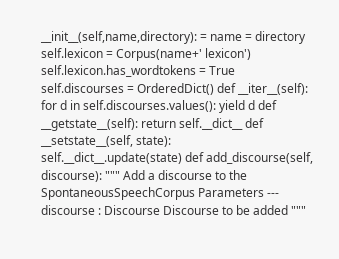__init__(self,name,directory): = name = directory self.lexicon = Corpus(name+' lexicon') self.lexicon.has_wordtokens = True self.discourses = OrderedDict() def __iter__(self): for d in self.discourses.values(): yield d def __getstate__(self): return self.__dict__ def __setstate__(self, state): self.__dict__.update(state) def add_discourse(self, discourse): """ Add a discourse to the SpontaneousSpeechCorpus Parameters --- discourse : Discourse Discourse to be added """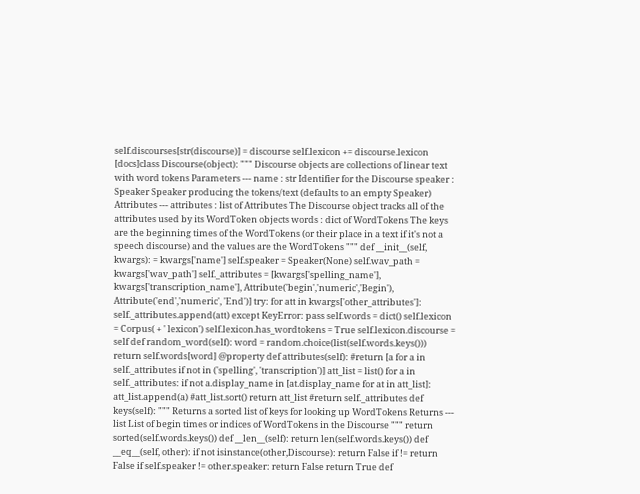self.discourses[str(discourse)] = discourse self.lexicon += discourse.lexicon
[docs]class Discourse(object): """ Discourse objects are collections of linear text with word tokens Parameters --- name : str Identifier for the Discourse speaker : Speaker Speaker producing the tokens/text (defaults to an empty Speaker) Attributes --- attributes : list of Attributes The Discourse object tracks all of the attributes used by its WordToken objects words : dict of WordTokens The keys are the beginning times of the WordTokens (or their place in a text if it's not a speech discourse) and the values are the WordTokens """ def __init__(self, kwargs): = kwargs['name'] self.speaker = Speaker(None) self.wav_path = kwargs['wav_path'] self._attributes = [kwargs['spelling_name'], kwargs['transcription_name'], Attribute('begin','numeric','Begin'), Attribute('end','numeric', 'End')] try: for att in kwargs['other_attributes']: self._attributes.append(att) except KeyError: pass self.words = dict() self.lexicon = Corpus( + ' lexicon') self.lexicon.has_wordtokens = True self.lexicon.discourse = self def random_word(self): word = random.choice(list(self.words.keys())) return self.words[word] @property def attributes(self): #return [a for a in self._attributes if not in ('spelling', 'transcription')] att_list = list() for a in self._attributes: if not a.display_name in [at.display_name for at in att_list]: att_list.append(a) #att_list.sort() return att_list #return self._attributes def keys(self): """ Returns a sorted list of keys for looking up WordTokens Returns --- list List of begin times or indices of WordTokens in the Discourse """ return sorted(self.words.keys()) def __len__(self): return len(self.words.keys()) def __eq__(self, other): if not isinstance(other,Discourse): return False if != return False if self.speaker != other.speaker: return False return True def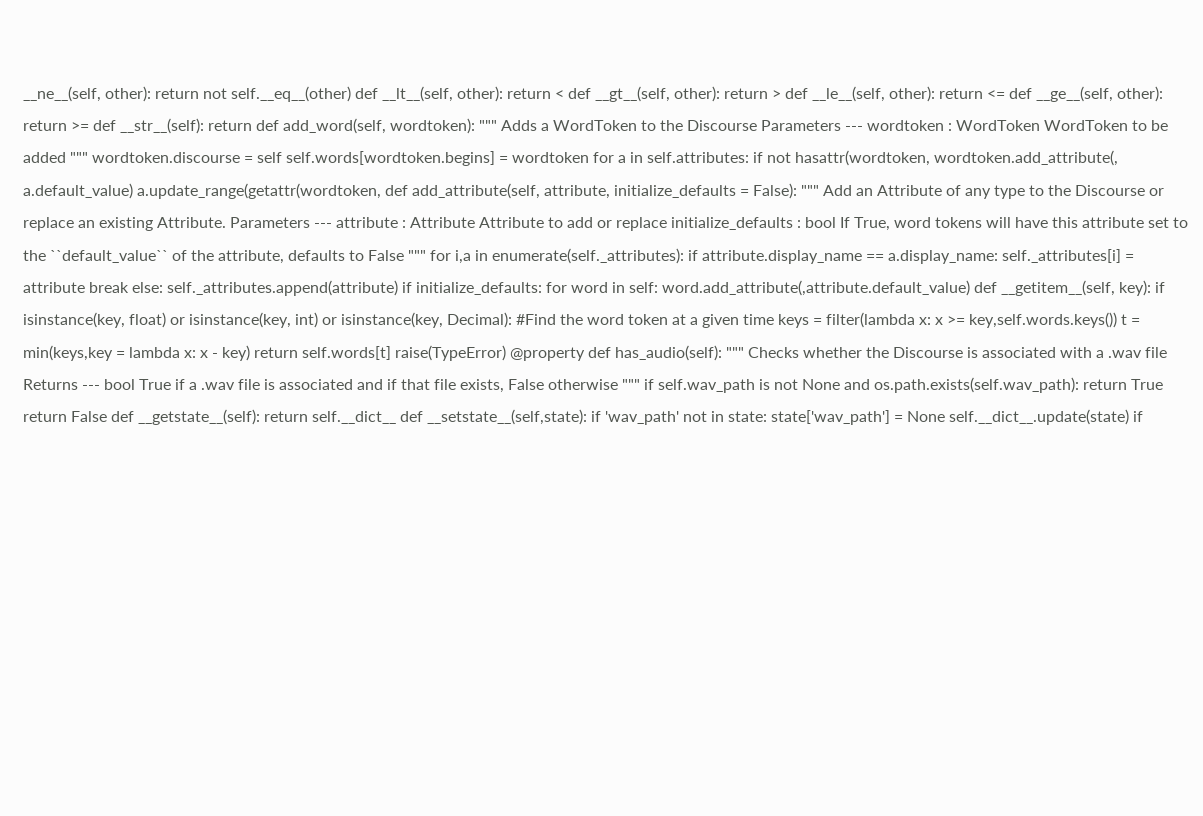__ne__(self, other): return not self.__eq__(other) def __lt__(self, other): return < def __gt__(self, other): return > def __le__(self, other): return <= def __ge__(self, other): return >= def __str__(self): return def add_word(self, wordtoken): """ Adds a WordToken to the Discourse Parameters --- wordtoken : WordToken WordToken to be added """ wordtoken.discourse = self self.words[wordtoken.begins] = wordtoken for a in self.attributes: if not hasattr(wordtoken, wordtoken.add_attribute(, a.default_value) a.update_range(getattr(wordtoken, def add_attribute(self, attribute, initialize_defaults = False): """ Add an Attribute of any type to the Discourse or replace an existing Attribute. Parameters --- attribute : Attribute Attribute to add or replace initialize_defaults : bool If True, word tokens will have this attribute set to the ``default_value`` of the attribute, defaults to False """ for i,a in enumerate(self._attributes): if attribute.display_name == a.display_name: self._attributes[i] = attribute break else: self._attributes.append(attribute) if initialize_defaults: for word in self: word.add_attribute(,attribute.default_value) def __getitem__(self, key): if isinstance(key, float) or isinstance(key, int) or isinstance(key, Decimal): #Find the word token at a given time keys = filter(lambda x: x >= key,self.words.keys()) t = min(keys,key = lambda x: x - key) return self.words[t] raise(TypeError) @property def has_audio(self): """ Checks whether the Discourse is associated with a .wav file Returns --- bool True if a .wav file is associated and if that file exists, False otherwise """ if self.wav_path is not None and os.path.exists(self.wav_path): return True return False def __getstate__(self): return self.__dict__ def __setstate__(self,state): if 'wav_path' not in state: state['wav_path'] = None self.__dict__.update(state) if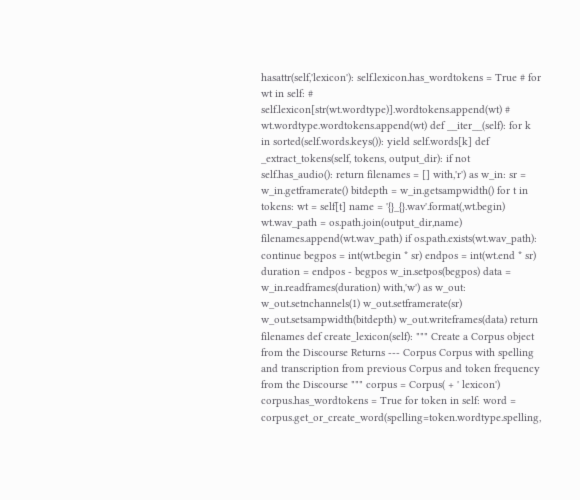hasattr(self,'lexicon'): self.lexicon.has_wordtokens = True # for wt in self: # self.lexicon[str(wt.wordtype)].wordtokens.append(wt) # wt.wordtype.wordtokens.append(wt) def __iter__(self): for k in sorted(self.words.keys()): yield self.words[k] def _extract_tokens(self, tokens, output_dir): if not self.has_audio(): return filenames = [] with,'r') as w_in: sr = w_in.getframerate() bitdepth = w_in.getsampwidth() for t in tokens: wt = self[t] name = '{}_{}.wav'.format(,wt.begin) wt.wav_path = os.path.join(output_dir,name) filenames.append(wt.wav_path) if os.path.exists(wt.wav_path): continue begpos = int(wt.begin * sr) endpos = int(wt.end * sr) duration = endpos - begpos w_in.setpos(begpos) data = w_in.readframes(duration) with,'w') as w_out: w_out.setnchannels(1) w_out.setframerate(sr) w_out.setsampwidth(bitdepth) w_out.writeframes(data) return filenames def create_lexicon(self): """ Create a Corpus object from the Discourse Returns --- Corpus Corpus with spelling and transcription from previous Corpus and token frequency from the Discourse """ corpus = Corpus( + ' lexicon') corpus.has_wordtokens = True for token in self: word = corpus.get_or_create_word(spelling=token.wordtype.spelling,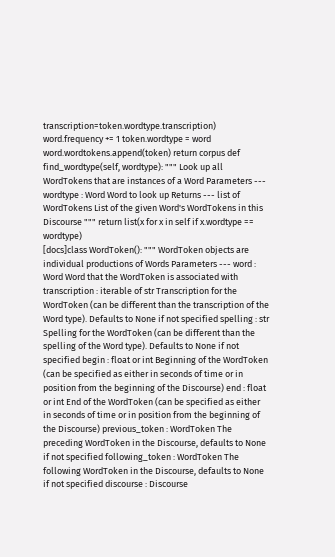transcription=token.wordtype.transcription) word.frequency += 1 token.wordtype = word word.wordtokens.append(token) return corpus def find_wordtype(self, wordtype): """ Look up all WordTokens that are instances of a Word Parameters --- wordtype : Word Word to look up Returns --- list of WordTokens List of the given Word's WordTokens in this Discourse """ return list(x for x in self if x.wordtype == wordtype)
[docs]class WordToken(): """ WordToken objects are individual productions of Words Parameters --- word : Word Word that the WordToken is associated with transcription : iterable of str Transcription for the WordToken (can be different than the transcription of the Word type). Defaults to None if not specified spelling : str Spelling for the WordToken (can be different than the spelling of the Word type). Defaults to None if not specified begin : float or int Beginning of the WordToken (can be specified as either in seconds of time or in position from the beginning of the Discourse) end : float or int End of the WordToken (can be specified as either in seconds of time or in position from the beginning of the Discourse) previous_token : WordToken The preceding WordToken in the Discourse, defaults to None if not specified following_token : WordToken The following WordToken in the Discourse, defaults to None if not specified discourse : Discourse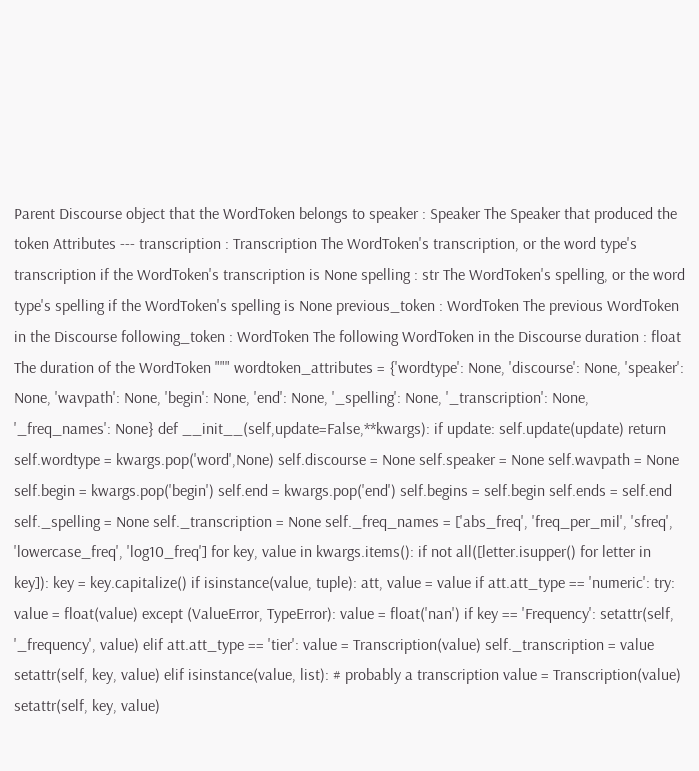Parent Discourse object that the WordToken belongs to speaker : Speaker The Speaker that produced the token Attributes --- transcription : Transcription The WordToken's transcription, or the word type's transcription if the WordToken's transcription is None spelling : str The WordToken's spelling, or the word type's spelling if the WordToken's spelling is None previous_token : WordToken The previous WordToken in the Discourse following_token : WordToken The following WordToken in the Discourse duration : float The duration of the WordToken """ wordtoken_attributes = {'wordtype': None, 'discourse': None, 'speaker': None, 'wavpath': None, 'begin': None, 'end': None, '_spelling': None, '_transcription': None, '_freq_names': None} def __init__(self,update=False,**kwargs): if update: self.update(update) return self.wordtype = kwargs.pop('word',None) self.discourse = None self.speaker = None self.wavpath = None self.begin = kwargs.pop('begin') self.end = kwargs.pop('end') self.begins = self.begin self.ends = self.end self._spelling = None self._transcription = None self._freq_names = ['abs_freq', 'freq_per_mil', 'sfreq', 'lowercase_freq', 'log10_freq'] for key, value in kwargs.items(): if not all([letter.isupper() for letter in key]): key = key.capitalize() if isinstance(value, tuple): att, value = value if att.att_type == 'numeric': try: value = float(value) except (ValueError, TypeError): value = float('nan') if key == 'Frequency': setattr(self, '_frequency', value) elif att.att_type == 'tier': value = Transcription(value) self._transcription = value setattr(self, key, value) elif isinstance(value, list): # probably a transcription value = Transcription(value) setattr(self, key, value)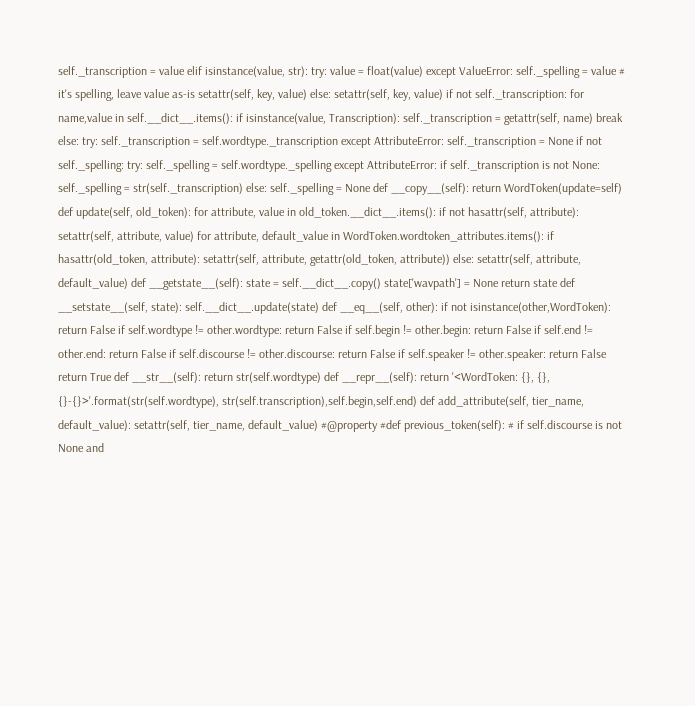self._transcription = value elif isinstance(value, str): try: value = float(value) except ValueError: self._spelling = value # it's spelling, leave value as-is setattr(self, key, value) else: setattr(self, key, value) if not self._transcription: for name,value in self.__dict__.items(): if isinstance(value, Transcription): self._transcription = getattr(self, name) break else: try: self._transcription = self.wordtype._transcription except AttributeError: self._transcription = None if not self._spelling: try: self._spelling = self.wordtype._spelling except AttributeError: if self._transcription is not None: self._spelling = str(self._transcription) else: self._spelling = None def __copy__(self): return WordToken(update=self) def update(self, old_token): for attribute, value in old_token.__dict__.items(): if not hasattr(self, attribute): setattr(self, attribute, value) for attribute, default_value in WordToken.wordtoken_attributes.items(): if hasattr(old_token, attribute): setattr(self, attribute, getattr(old_token, attribute)) else: setattr(self, attribute, default_value) def __getstate__(self): state = self.__dict__.copy() state['wavpath'] = None return state def __setstate__(self, state): self.__dict__.update(state) def __eq__(self, other): if not isinstance(other,WordToken): return False if self.wordtype != other.wordtype: return False if self.begin != other.begin: return False if self.end != other.end: return False if self.discourse != other.discourse: return False if self.speaker != other.speaker: return False return True def __str__(self): return str(self.wordtype) def __repr__(self): return '<WordToken: {}, {}, {}-{}>'.format(str(self.wordtype), str(self.transcription),self.begin,self.end) def add_attribute(self, tier_name, default_value): setattr(self, tier_name, default_value) #@property #def previous_token(self): # if self.discourse is not None and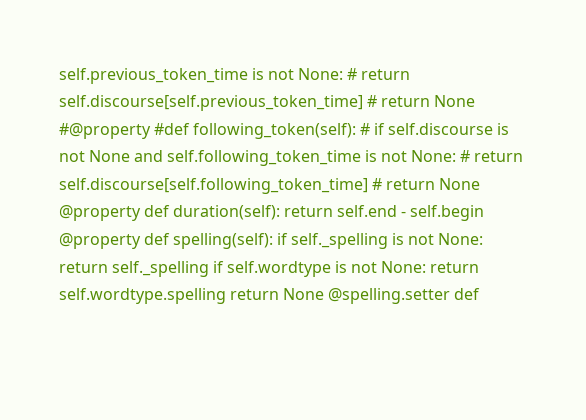self.previous_token_time is not None: # return self.discourse[self.previous_token_time] # return None #@property #def following_token(self): # if self.discourse is not None and self.following_token_time is not None: # return self.discourse[self.following_token_time] # return None @property def duration(self): return self.end - self.begin @property def spelling(self): if self._spelling is not None: return self._spelling if self.wordtype is not None: return self.wordtype.spelling return None @spelling.setter def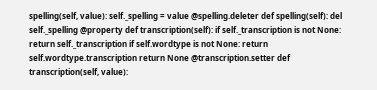spelling(self, value): self._spelling = value @spelling.deleter def spelling(self): del self._spelling @property def transcription(self): if self._transcription is not None: return self._transcription if self.wordtype is not None: return self.wordtype.transcription return None @transcription.setter def transcription(self, value):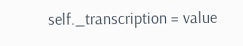self._transcription = value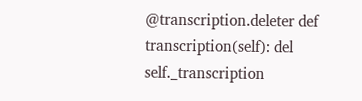@transcription.deleter def transcription(self): del self._transcription